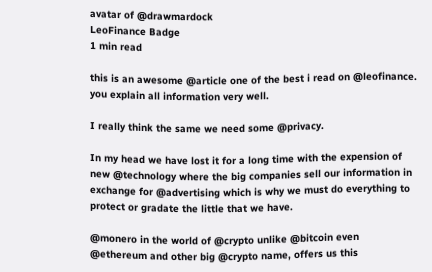avatar of @drawmardock
LeoFinance Badge
1 min read

this is an awesome @article one of the best i read on @leofinance. you explain all information very well.

I really think the same we need some @privacy.

In my head we have lost it for a long time with the expension of new @technology where the big companies sell our information in exchange for @advertising which is why we must do everything to protect or gradate the little that we have.

@monero in the world of @crypto unlike @bitcoin even @ethereum and other big @crypto name, offers us this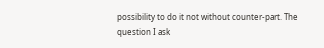possibility to do it not without counter-part. The question I ask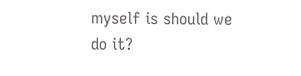myself is should we do it?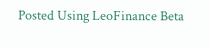Posted Using LeoFinance Beta